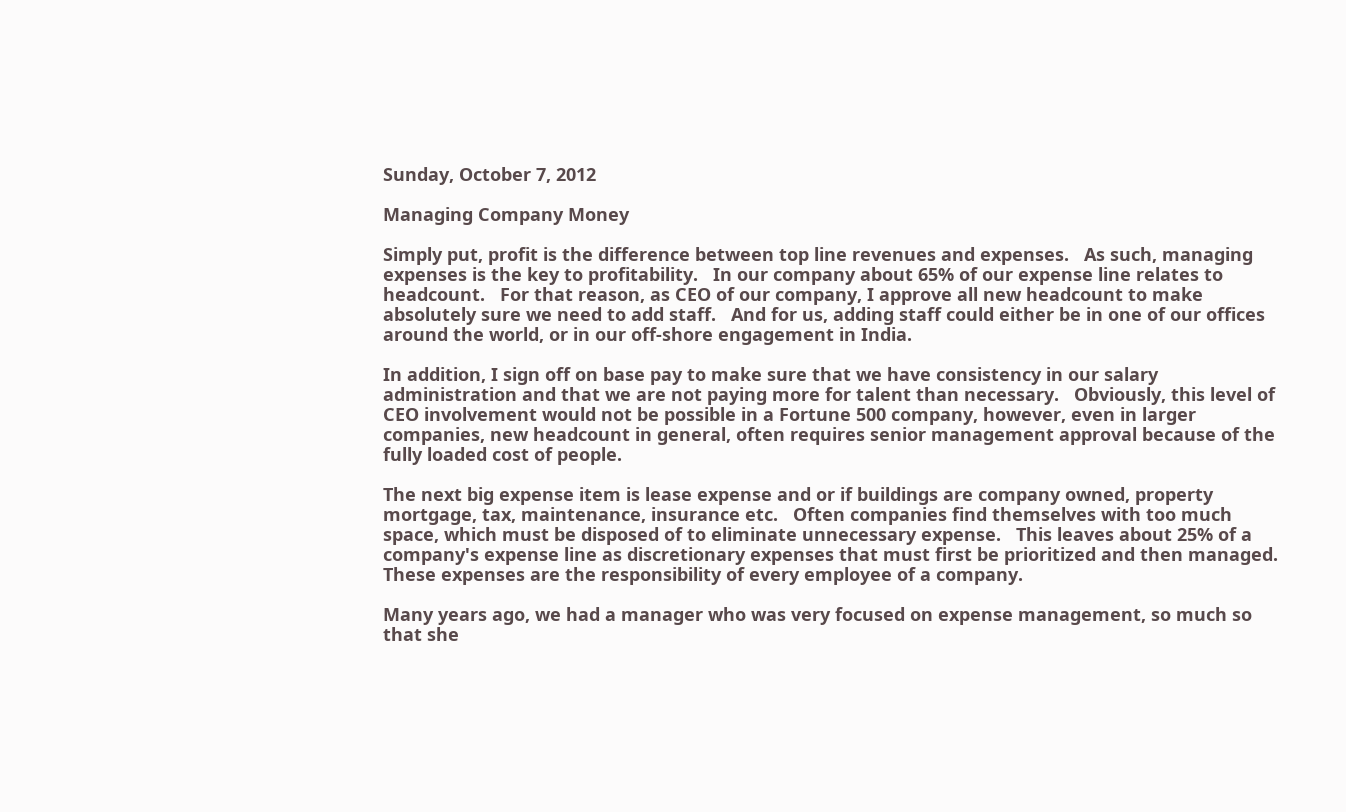Sunday, October 7, 2012

Managing Company Money

Simply put, profit is the difference between top line revenues and expenses.   As such, managing expenses is the key to profitability.   In our company about 65% of our expense line relates to headcount.   For that reason, as CEO of our company, I approve all new headcount to make absolutely sure we need to add staff.   And for us, adding staff could either be in one of our offices around the world, or in our off-shore engagement in India.

In addition, I sign off on base pay to make sure that we have consistency in our salary administration and that we are not paying more for talent than necessary.   Obviously, this level of CEO involvement would not be possible in a Fortune 500 company, however, even in larger companies, new headcount in general, often requires senior management approval because of the fully loaded cost of people.

The next big expense item is lease expense and or if buildings are company owned, property mortgage, tax, maintenance, insurance etc.   Often companies find themselves with too much space, which must be disposed of to eliminate unnecessary expense.   This leaves about 25% of a company's expense line as discretionary expenses that must first be prioritized and then managed.   These expenses are the responsibility of every employee of a company.

Many years ago, we had a manager who was very focused on expense management, so much so that she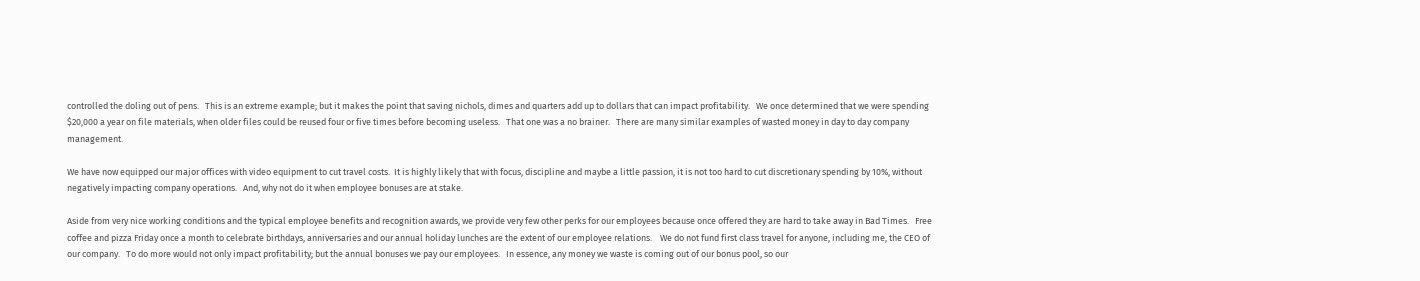controlled the doling out of pens.   This is an extreme example; but it makes the point that saving nichols, dimes and quarters add up to dollars that can impact profitability.   We once determined that we were spending $20,000 a year on file materials, when older files could be reused four or five times before becoming useless.   That one was a no brainer.   There are many similar examples of wasted money in day to day company management.

We have now equipped our major offices with video equipment to cut travel costs.  It is highly likely that with focus, discipline and maybe a little passion, it is not too hard to cut discretionary spending by 10%, without negatively impacting company operations.   And, why not do it when employee bonuses are at stake.

Aside from very nice working conditions and the typical employee benefits and recognition awards, we provide very few other perks for our employees because once offered they are hard to take away in Bad Times.   Free coffee and pizza Friday once a month to celebrate birthdays, anniversaries and our annual holiday lunches are the extent of our employee relations.    We do not fund first class travel for anyone, including me, the CEO of our company.   To do more would not only impact profitability; but the annual bonuses we pay our employees.   In essence, any money we waste is coming out of our bonus pool, so our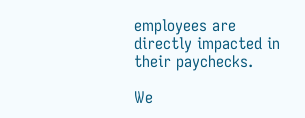employees are directly impacted in their paychecks.

We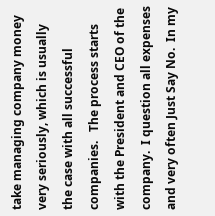take managing company money very seriously, which is usually the case with all successful companies.   The process starts with the President and CEO of the company.  I question all expenses and very often Just Say No.  In my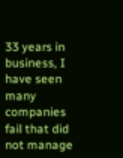33 years in business, I have seen many companies fail that did not manage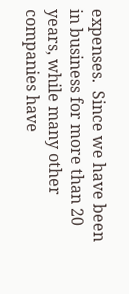expenses.  Since we have been in business for more than 20 years, while many other companies have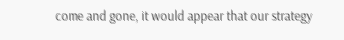come and gone, it would appear that our strategy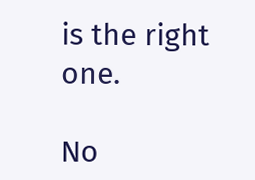is the right one.

No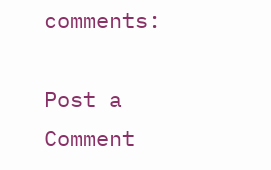comments:

Post a Comment